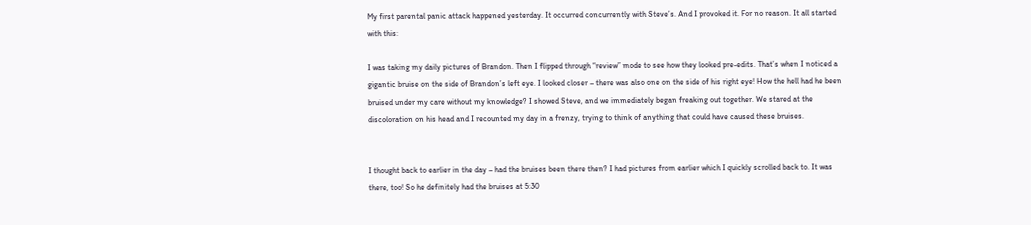My first parental panic attack happened yesterday. It occurred concurrently with Steve’s. And I provoked it. For no reason. It all started with this:

I was taking my daily pictures of Brandon. Then I flipped through “review” mode to see how they looked pre-edits. That’s when I noticed a gigantic bruise on the side of Brandon’s left eye. I looked closer – there was also one on the side of his right eye! How the hell had he been bruised under my care without my knowledge? I showed Steve, and we immediately began freaking out together. We stared at the discoloration on his head and I recounted my day in a frenzy, trying to think of anything that could have caused these bruises.


I thought back to earlier in the day – had the bruises been there then? I had pictures from earlier which I quickly scrolled back to. It was there, too! So he definitely had the bruises at 5:30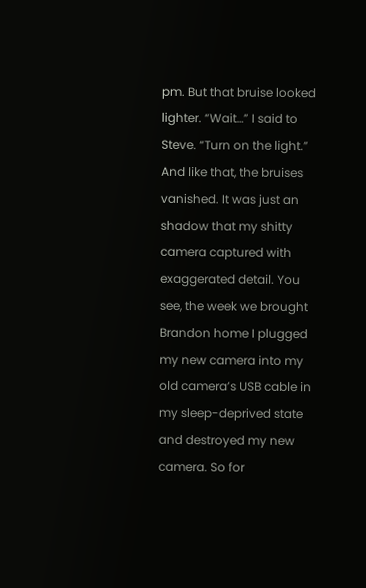pm. But that bruise looked lighter. “Wait…” I said to Steve. “Turn on the light.” And like that, the bruises vanished. It was just an shadow that my shitty camera captured with exaggerated detail. You see, the week we brought Brandon home I plugged my new camera into my old camera’s USB cable in my sleep-deprived state and destroyed my new camera. So for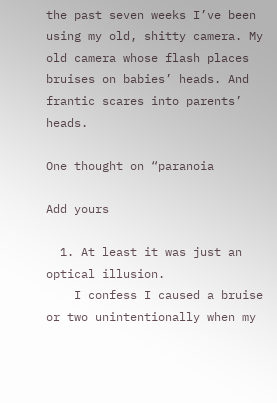the past seven weeks I’ve been using my old, shitty camera. My old camera whose flash places bruises on babies’ heads. And frantic scares into parents’ heads.

One thought on “paranoia

Add yours

  1. At least it was just an optical illusion.
    I confess I caused a bruise or two unintentionally when my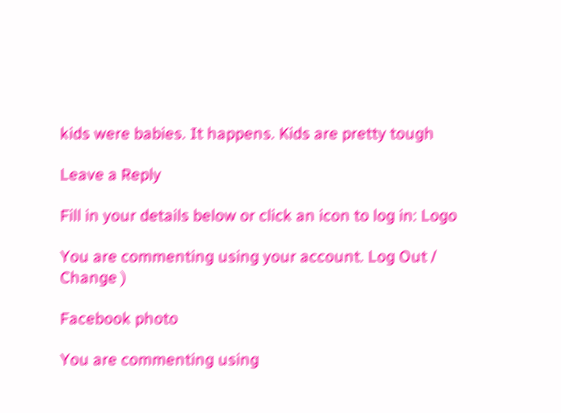kids were babies. It happens. Kids are pretty tough

Leave a Reply

Fill in your details below or click an icon to log in: Logo

You are commenting using your account. Log Out /  Change )

Facebook photo

You are commenting using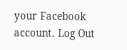your Facebook account. Log Out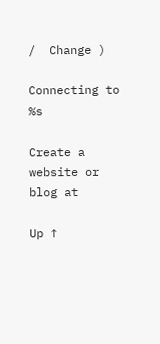/  Change )

Connecting to %s

Create a website or blog at

Up ↑